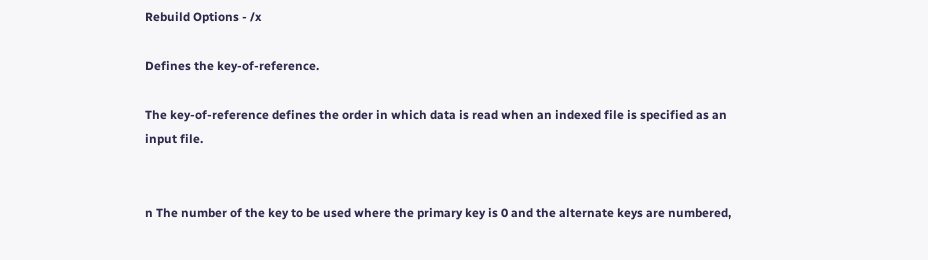Rebuild Options - /x

Defines the key-of-reference.

The key-of-reference defines the order in which data is read when an indexed file is specified as an input file.


n The number of the key to be used where the primary key is 0 and the alternate keys are numbered,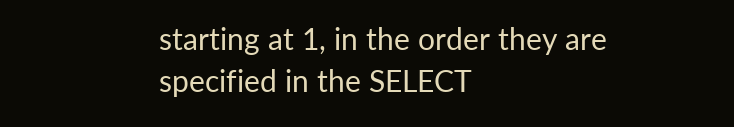starting at 1, in the order they are specified in the SELECT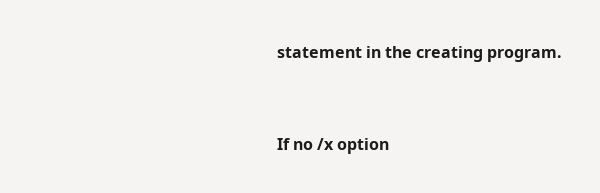statement in the creating program.


If no /x option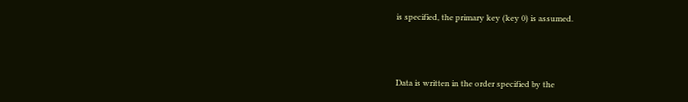is specified, the primary key (key 0) is assumed.



Data is written in the order specified by the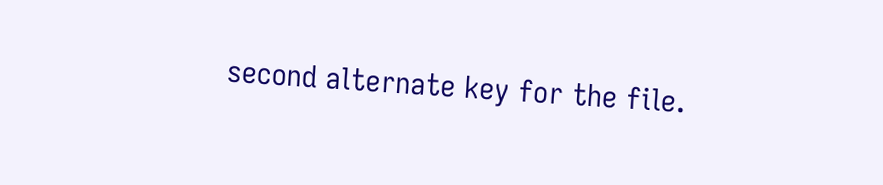second alternate key for the file.